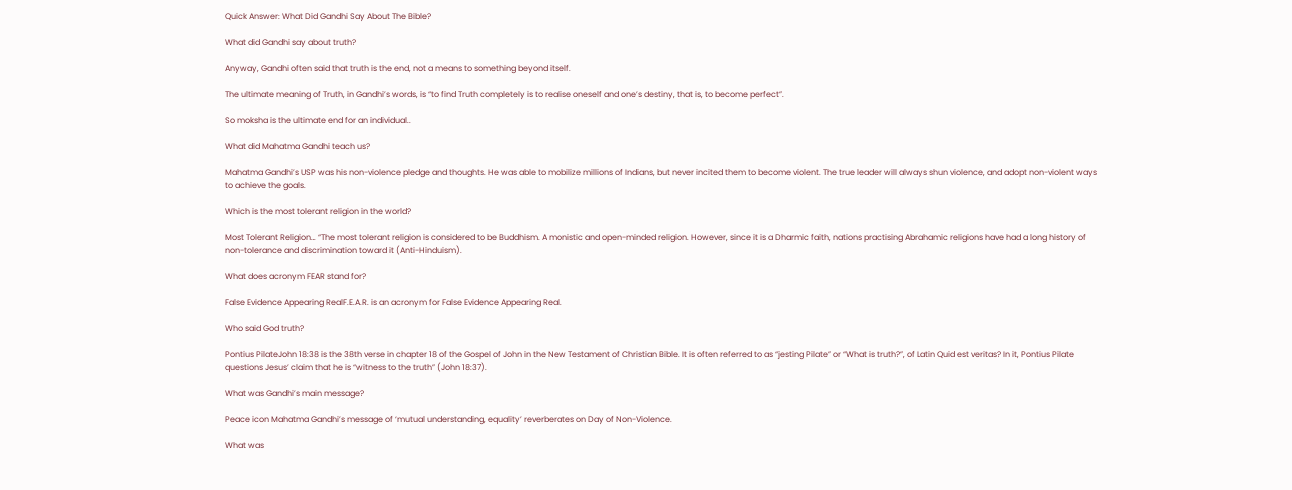Quick Answer: What Did Gandhi Say About The Bible?

What did Gandhi say about truth?

Anyway, Gandhi often said that truth is the end, not a means to something beyond itself.

The ultimate meaning of Truth, in Gandhi’s words, is “to find Truth completely is to realise oneself and one’s destiny, that is, to become perfect”.

So moksha is the ultimate end for an individual..

What did Mahatma Gandhi teach us?

Mahatma Gandhi’s USP was his non-violence pledge and thoughts. He was able to mobilize millions of Indians, but never incited them to become violent. The true leader will always shun violence, and adopt non-violent ways to achieve the goals.

Which is the most tolerant religion in the world?

Most Tolerant Religion… “The most tolerant religion is considered to be Buddhism. A monistic and open-minded religion. However, since it is a Dharmic faith, nations practising Abrahamic religions have had a long history of non-tolerance and discrimination toward it (Anti-Hinduism).

What does acronym FEAR stand for?

False Evidence Appearing RealF.E.A.R. is an acronym for False Evidence Appearing Real.

Who said God truth?

Pontius PilateJohn 18:38 is the 38th verse in chapter 18 of the Gospel of John in the New Testament of Christian Bible. It is often referred to as “jesting Pilate” or “What is truth?”, of Latin Quid est veritas? In it, Pontius Pilate questions Jesus’ claim that he is “witness to the truth” (John 18:37).

What was Gandhi’s main message?

Peace icon Mahatma Gandhi’s message of ‘mutual understanding, equality’ reverberates on Day of Non-Violence.

What was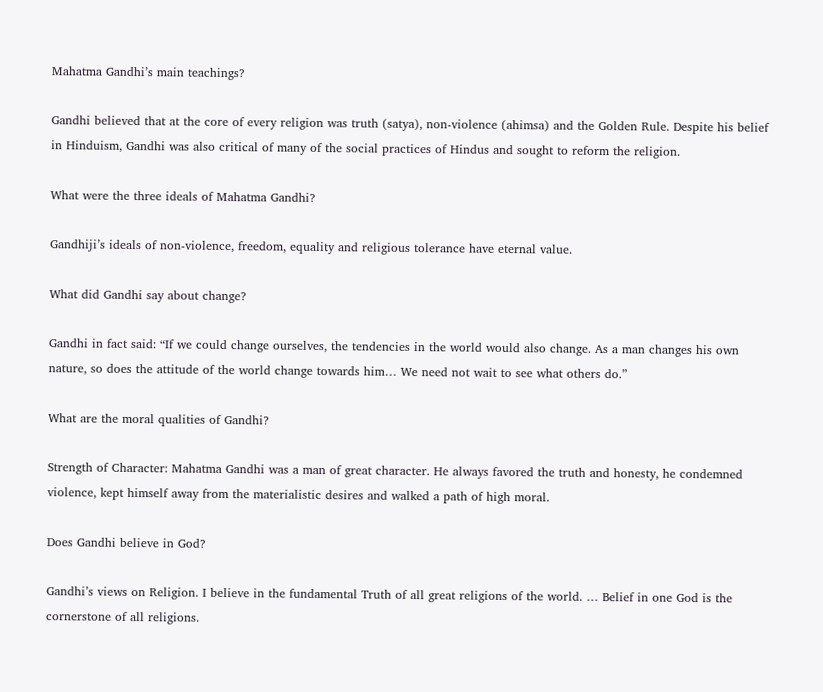Mahatma Gandhi’s main teachings?

Gandhi believed that at the core of every religion was truth (satya), non-violence (ahimsa) and the Golden Rule. Despite his belief in Hinduism, Gandhi was also critical of many of the social practices of Hindus and sought to reform the religion.

What were the three ideals of Mahatma Gandhi?

Gandhiji’s ideals of non-violence, freedom, equality and religious tolerance have eternal value.

What did Gandhi say about change?

Gandhi in fact said: “If we could change ourselves, the tendencies in the world would also change. As a man changes his own nature, so does the attitude of the world change towards him… We need not wait to see what others do.”

What are the moral qualities of Gandhi?

Strength of Character: Mahatma Gandhi was a man of great character. He always favored the truth and honesty, he condemned violence, kept himself away from the materialistic desires and walked a path of high moral.

Does Gandhi believe in God?

Gandhi’s views on Religion. I believe in the fundamental Truth of all great religions of the world. … Belief in one God is the cornerstone of all religions.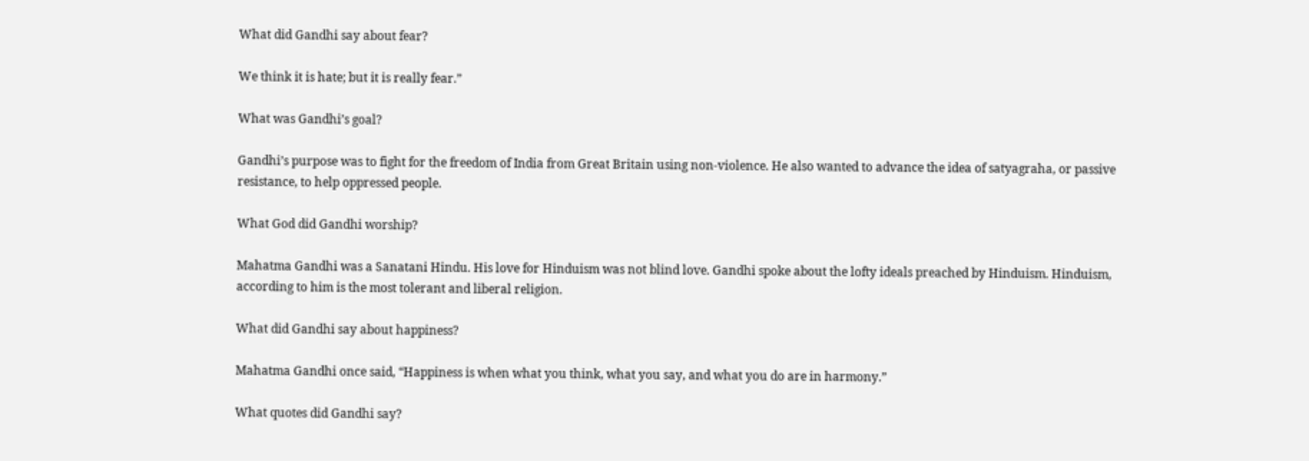What did Gandhi say about fear?

We think it is hate; but it is really fear.”

What was Gandhi’s goal?

Gandhi’s purpose was to fight for the freedom of India from Great Britain using non-violence. He also wanted to advance the idea of satyagraha, or passive resistance, to help oppressed people.

What God did Gandhi worship?

Mahatma Gandhi was a Sanatani Hindu. His love for Hinduism was not blind love. Gandhi spoke about the lofty ideals preached by Hinduism. Hinduism, according to him is the most tolerant and liberal religion.

What did Gandhi say about happiness?

Mahatma Gandhi once said, “Happiness is when what you think, what you say, and what you do are in harmony.”

What quotes did Gandhi say?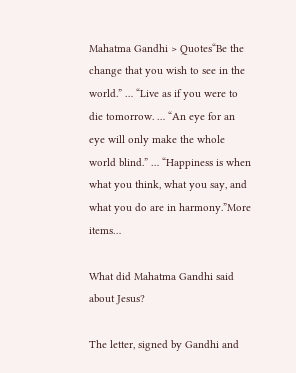Mahatma Gandhi > Quotes“Be the change that you wish to see in the world.” … “Live as if you were to die tomorrow. … “An eye for an eye will only make the whole world blind.” … “Happiness is when what you think, what you say, and what you do are in harmony.”More items…

What did Mahatma Gandhi said about Jesus?

The letter, signed by Gandhi and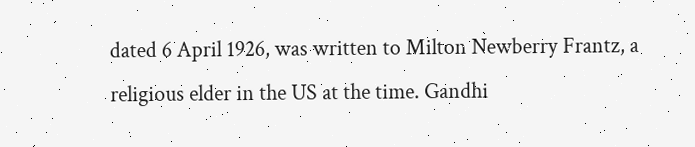dated 6 April 1926, was written to Milton Newberry Frantz, a religious elder in the US at the time. Gandhi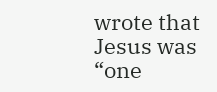wrote that Jesus was “one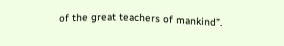of the great teachers of mankind”.